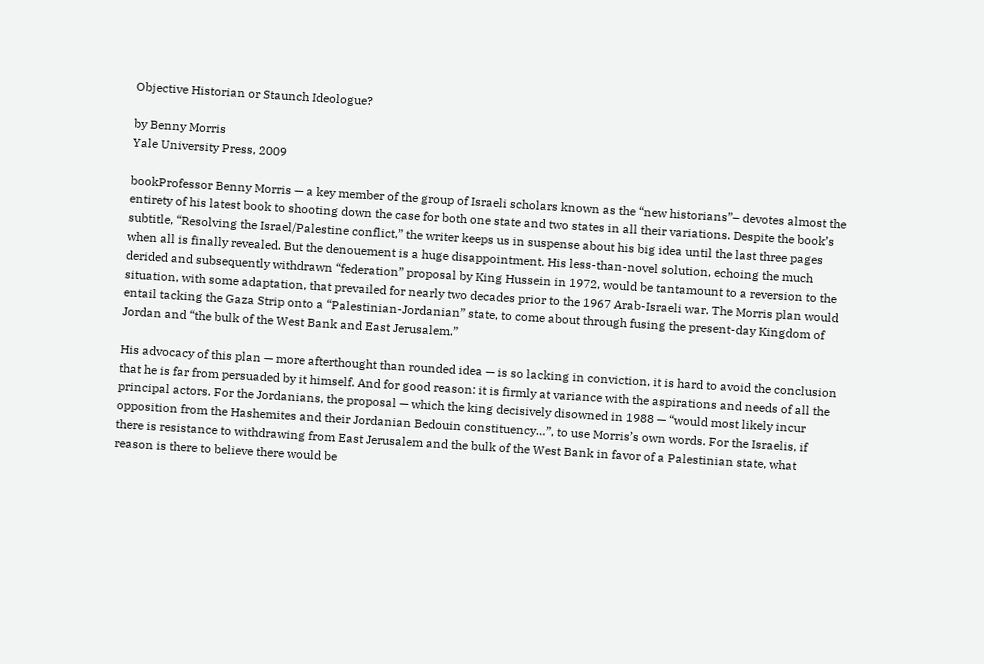Objective Historian or Staunch Ideologue?

by Benny Morris
Yale University Press, 2009

bookProfessor Benny Morris — a key member of the group of Israeli scholars known as the “new historians”– devotes almost the entirety of his latest book to shooting down the case for both one state and two states in all their variations. Despite the book’s subtitle, “Resolving the Israel/Palestine conflict,” the writer keeps us in suspense about his big idea until the last three pages when all is finally revealed. But the denouement is a huge disappointment. His less-than-novel solution, echoing the much derided and subsequently withdrawn “federation” proposal by King Hussein in 1972, would be tantamount to a reversion to the situation, with some adaptation, that prevailed for nearly two decades prior to the 1967 Arab-Israeli war. The Morris plan would entail tacking the Gaza Strip onto a “Palestinian-Jordanian” state, to come about through fusing the present-day Kingdom of Jordan and “the bulk of the West Bank and East Jerusalem.”

His advocacy of this plan — more afterthought than rounded idea — is so lacking in conviction, it is hard to avoid the conclusion that he is far from persuaded by it himself. And for good reason: it is firmly at variance with the aspirations and needs of all the principal actors. For the Jordanians, the proposal — which the king decisively disowned in 1988 — “would most likely incur opposition from the Hashemites and their Jordanian Bedouin constituency…”, to use Morris’s own words. For the Israelis, if there is resistance to withdrawing from East Jerusalem and the bulk of the West Bank in favor of a Palestinian state, what reason is there to believe there would be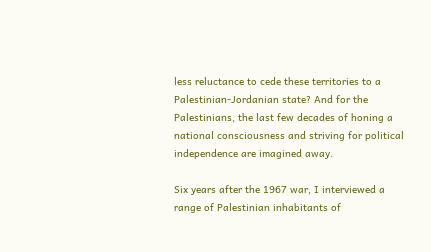less reluctance to cede these territories to a Palestinian-Jordanian state? And for the Palestinians, the last few decades of honing a national consciousness and striving for political independence are imagined away.

Six years after the 1967 war, I interviewed a range of Palestinian inhabitants of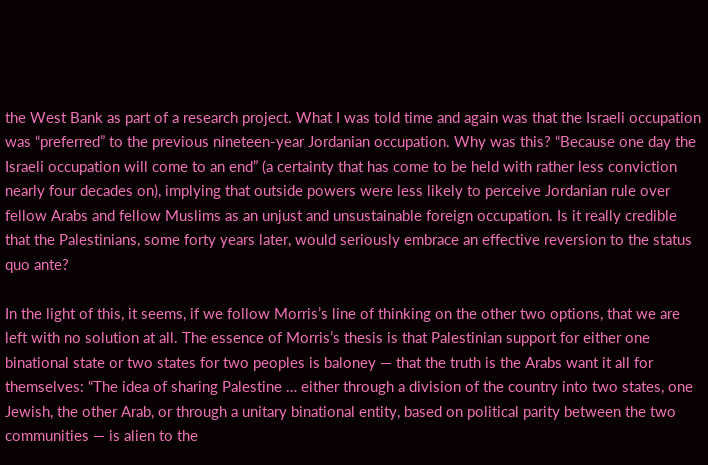the West Bank as part of a research project. What I was told time and again was that the Israeli occupation was “preferred” to the previous nineteen-year Jordanian occupation. Why was this? “Because one day the Israeli occupation will come to an end” (a certainty that has come to be held with rather less conviction nearly four decades on), implying that outside powers were less likely to perceive Jordanian rule over fellow Arabs and fellow Muslims as an unjust and unsustainable foreign occupation. Is it really credible that the Palestinians, some forty years later, would seriously embrace an effective reversion to the status quo ante?

In the light of this, it seems, if we follow Morris’s line of thinking on the other two options, that we are left with no solution at all. The essence of Morris’s thesis is that Palestinian support for either one binational state or two states for two peoples is baloney — that the truth is the Arabs want it all for themselves: “The idea of sharing Palestine … either through a division of the country into two states, one Jewish, the other Arab, or through a unitary binational entity, based on political parity between the two communities — is alien to the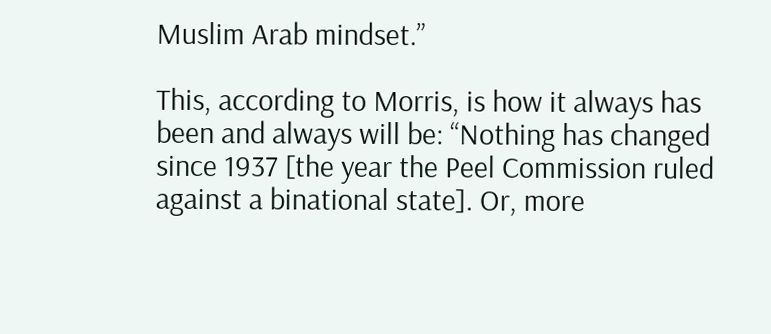Muslim Arab mindset.”

This, according to Morris, is how it always has been and always will be: “Nothing has changed since 1937 [the year the Peel Commission ruled against a binational state]. Or, more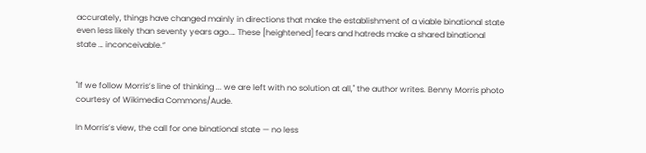accurately, things have changed mainly in directions that make the establishment of a viable binational state even less likely than seventy years ago.… These [heightened] fears and hatreds make a shared binational state … inconceivable.”


"If we follow Morris’s line of thinking ... we are left with no solution at all," the author writes. Benny Morris photo courtesy of Wikimedia Commons/Aude.

In Morris’s view, the call for one binational state — no less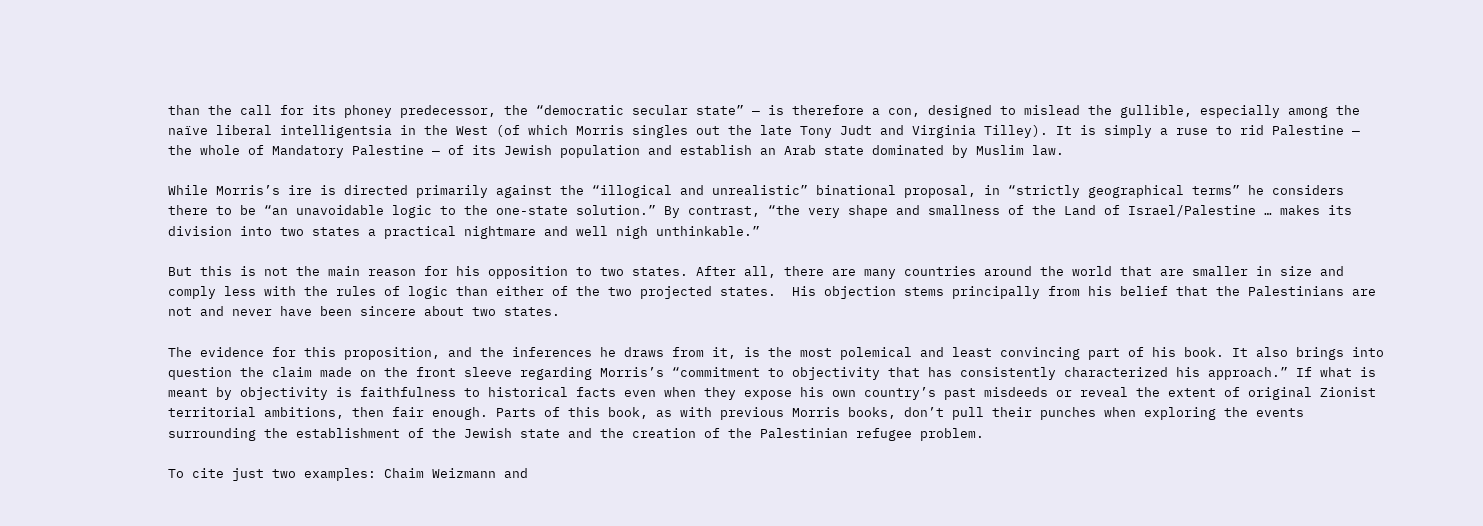than the call for its phoney predecessor, the “democratic secular state” — is therefore a con, designed to mislead the gullible, especially among the naïve liberal intelligentsia in the West (of which Morris singles out the late Tony Judt and Virginia Tilley). It is simply a ruse to rid Palestine — the whole of Mandatory Palestine — of its Jewish population and establish an Arab state dominated by Muslim law.

While Morris’s ire is directed primarily against the “illogical and unrealistic” binational proposal, in “strictly geographical terms” he considers there to be “an unavoidable logic to the one-state solution.” By contrast, “the very shape and smallness of the Land of Israel/Palestine … makes its division into two states a practical nightmare and well nigh unthinkable.”

But this is not the main reason for his opposition to two states. After all, there are many countries around the world that are smaller in size and comply less with the rules of logic than either of the two projected states.  His objection stems principally from his belief that the Palestinians are not and never have been sincere about two states.

The evidence for this proposition, and the inferences he draws from it, is the most polemical and least convincing part of his book. It also brings into question the claim made on the front sleeve regarding Morris’s “commitment to objectivity that has consistently characterized his approach.” If what is meant by objectivity is faithfulness to historical facts even when they expose his own country’s past misdeeds or reveal the extent of original Zionist territorial ambitions, then fair enough. Parts of this book, as with previous Morris books, don’t pull their punches when exploring the events surrounding the establishment of the Jewish state and the creation of the Palestinian refugee problem.

To cite just two examples: Chaim Weizmann and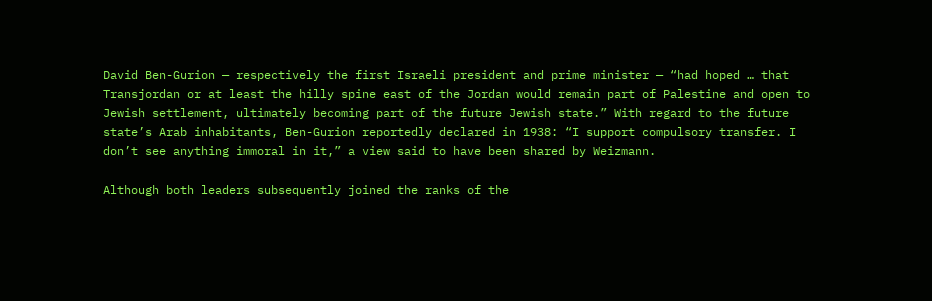David Ben-Gurion — respectively the first Israeli president and prime minister — “had hoped … that Transjordan or at least the hilly spine east of the Jordan would remain part of Palestine and open to Jewish settlement, ultimately becoming part of the future Jewish state.” With regard to the future state’s Arab inhabitants, Ben-Gurion reportedly declared in 1938: “I support compulsory transfer. I don’t see anything immoral in it,” a view said to have been shared by Weizmann.

Although both leaders subsequently joined the ranks of the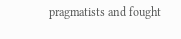pragmatists and fought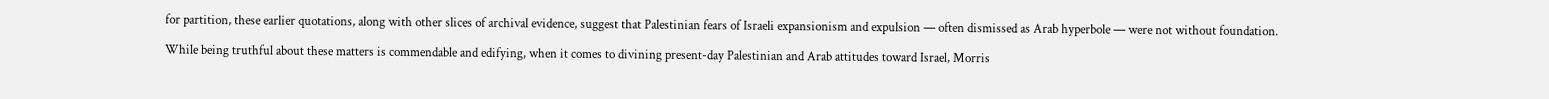for partition, these earlier quotations, along with other slices of archival evidence, suggest that Palestinian fears of Israeli expansionism and expulsion — often dismissed as Arab hyperbole — were not without foundation.

While being truthful about these matters is commendable and edifying, when it comes to divining present-day Palestinian and Arab attitudes toward Israel, Morris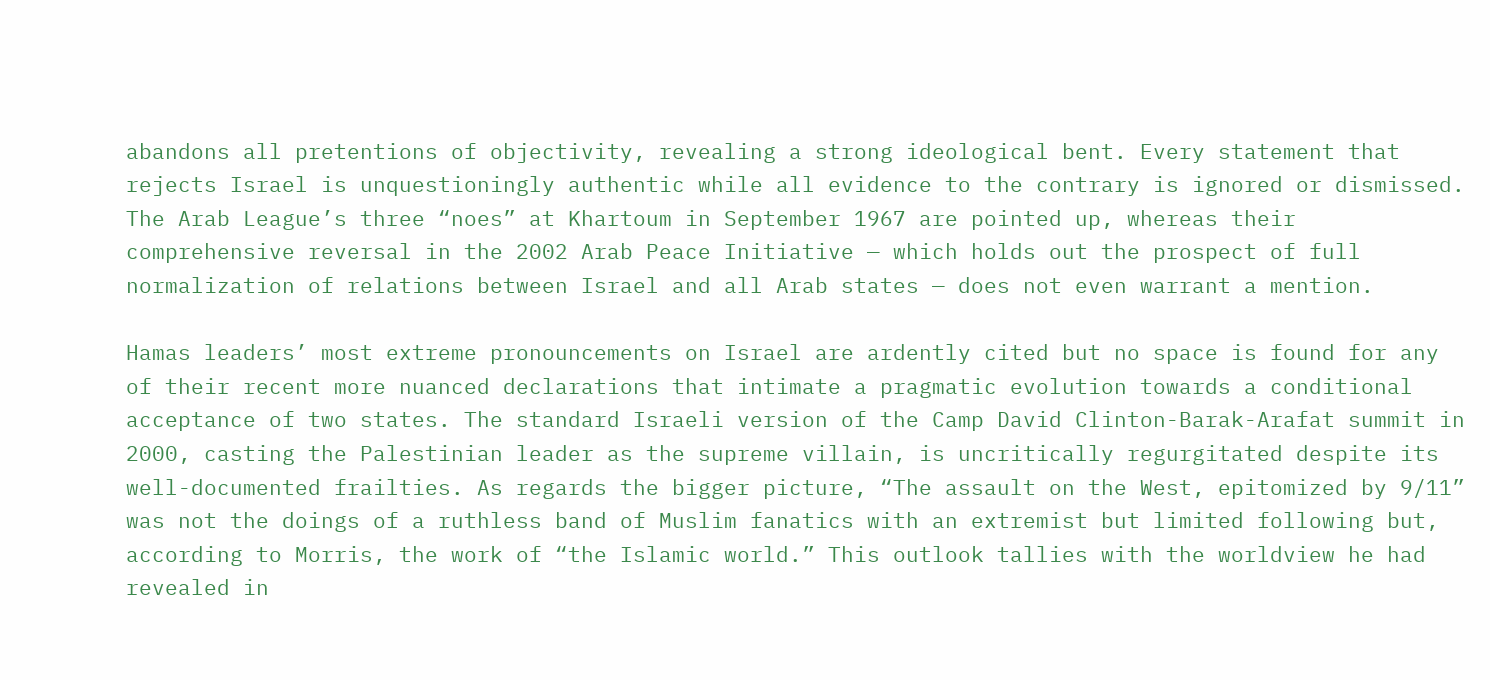abandons all pretentions of objectivity, revealing a strong ideological bent. Every statement that rejects Israel is unquestioningly authentic while all evidence to the contrary is ignored or dismissed. The Arab League’s three “noes” at Khartoum in September 1967 are pointed up, whereas their comprehensive reversal in the 2002 Arab Peace Initiative — which holds out the prospect of full normalization of relations between Israel and all Arab states — does not even warrant a mention.

Hamas leaders’ most extreme pronouncements on Israel are ardently cited but no space is found for any of their recent more nuanced declarations that intimate a pragmatic evolution towards a conditional acceptance of two states. The standard Israeli version of the Camp David Clinton-Barak-Arafat summit in 2000, casting the Palestinian leader as the supreme villain, is uncritically regurgitated despite its well-documented frailties. As regards the bigger picture, “The assault on the West, epitomized by 9/11” was not the doings of a ruthless band of Muslim fanatics with an extremist but limited following but, according to Morris, the work of “the Islamic world.” This outlook tallies with the worldview he had revealed in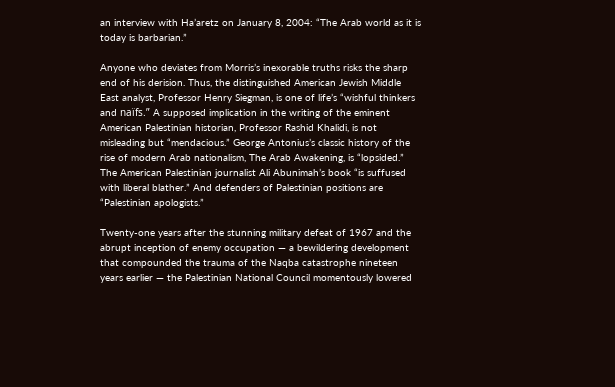an interview with Ha’aretz on January 8, 2004: “The Arab world as it is today is barbarian.”

Anyone who deviates from Morris’s inexorable truths risks the sharp end of his derision. Thus, the distinguished American Jewish Middle East analyst, Professor Henry Siegman, is one of life’s “wishful thinkers and naïfs.” A supposed implication in the writing of the eminent American Palestinian historian, Professor Rashid Khalidi, is not misleading but “mendacious.” George Antonius’s classic history of the rise of modern Arab nationalism, The Arab Awakening, is “lopsided.” The American Palestinian journalist Ali Abunimah’s book “is suffused with liberal blather.” And defenders of Palestinian positions are “Palestinian apologists.”

Twenty-one years after the stunning military defeat of 1967 and the abrupt inception of enemy occupation — a bewildering development that compounded the trauma of the Naqba catastrophe nineteen years earlier — the Palestinian National Council momentously lowered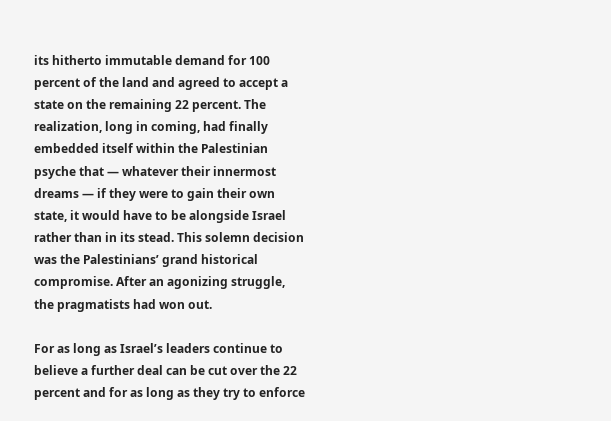its hitherto immutable demand for 100 percent of the land and agreed to accept a state on the remaining 22 percent. The realization, long in coming, had finally embedded itself within the Palestinian psyche that — whatever their innermost dreams — if they were to gain their own state, it would have to be alongside Israel rather than in its stead. This solemn decision was the Palestinians’ grand historical compromise. After an agonizing struggle, the pragmatists had won out.

For as long as Israel’s leaders continue to believe a further deal can be cut over the 22 percent and for as long as they try to enforce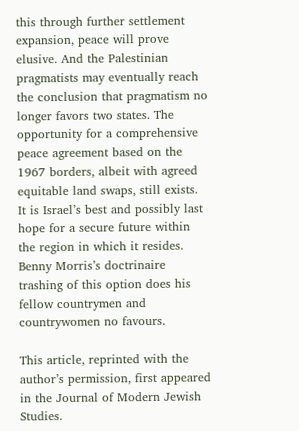this through further settlement expansion, peace will prove elusive. And the Palestinian pragmatists may eventually reach the conclusion that pragmatism no longer favors two states. The opportunity for a comprehensive peace agreement based on the 1967 borders, albeit with agreed equitable land swaps, still exists. It is Israel’s best and possibly last hope for a secure future within the region in which it resides. Benny Morris’s doctrinaire trashing of this option does his fellow countrymen and countrywomen no favours.

This article, reprinted with the author’s permission, first appeared in the Journal of Modern Jewish Studies.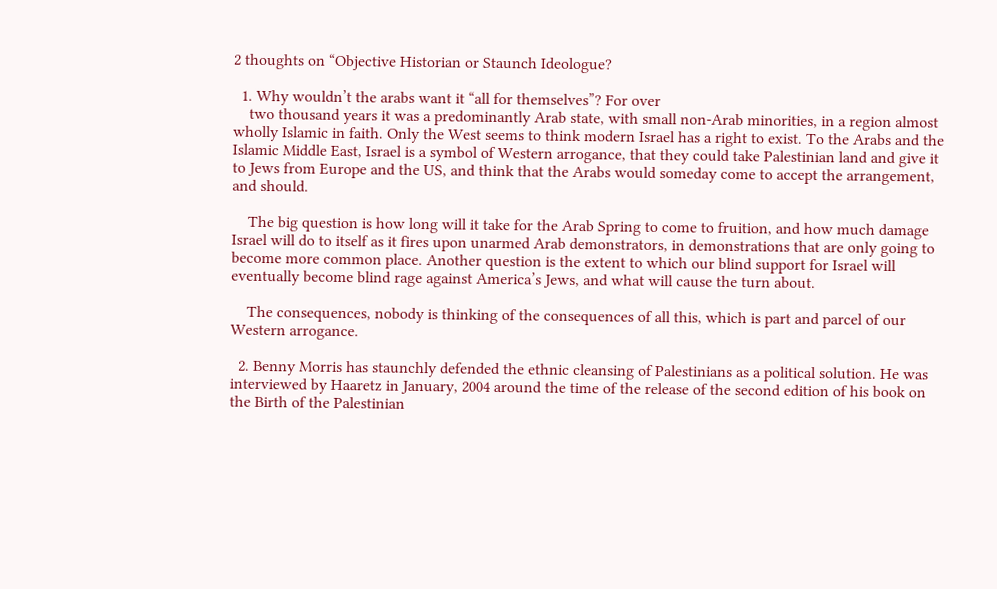2 thoughts on “Objective Historian or Staunch Ideologue?

  1. Why wouldn’t the arabs want it “all for themselves”? For over
    two thousand years it was a predominantly Arab state, with small non-Arab minorities, in a region almost wholly Islamic in faith. Only the West seems to think modern Israel has a right to exist. To the Arabs and the Islamic Middle East, Israel is a symbol of Western arrogance, that they could take Palestinian land and give it to Jews from Europe and the US, and think that the Arabs would someday come to accept the arrangement, and should.

    The big question is how long will it take for the Arab Spring to come to fruition, and how much damage Israel will do to itself as it fires upon unarmed Arab demonstrators, in demonstrations that are only going to become more common place. Another question is the extent to which our blind support for Israel will eventually become blind rage against America’s Jews, and what will cause the turn about.

    The consequences, nobody is thinking of the consequences of all this, which is part and parcel of our Western arrogance.

  2. Benny Morris has staunchly defended the ethnic cleansing of Palestinians as a political solution. He was interviewed by Haaretz in January, 2004 around the time of the release of the second edition of his book on the Birth of the Palestinian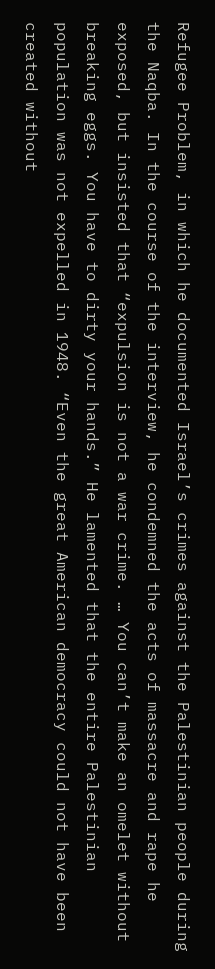Refugee Problem, in which he documented Israel’s crimes against the Palestinian people during the Naqba. In the course of the interview, he condemned the acts of massacre and rape he exposed, but insisted that “expulsion is not a war crime. … You can’t make an omelet without breaking eggs. You have to dirty your hands.” He lamented that the entire Palestinian population was not expelled in 1948. “Even the great American democracy could not have been created without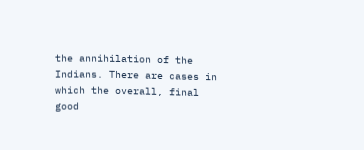the annihilation of the Indians. There are cases in which the overall, final good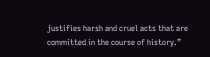justifies harsh and cruel acts that are committed in the course of history.”